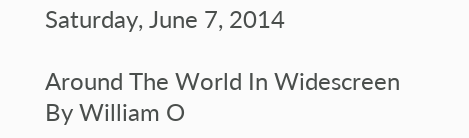Saturday, June 7, 2014

Around The World In Widescreen By William O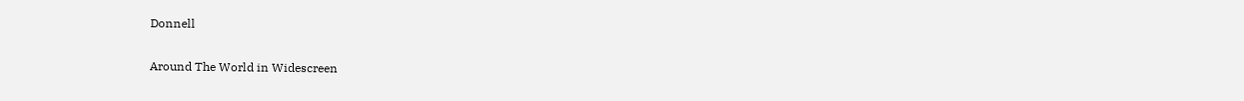Donnell

Around The World in Widescreen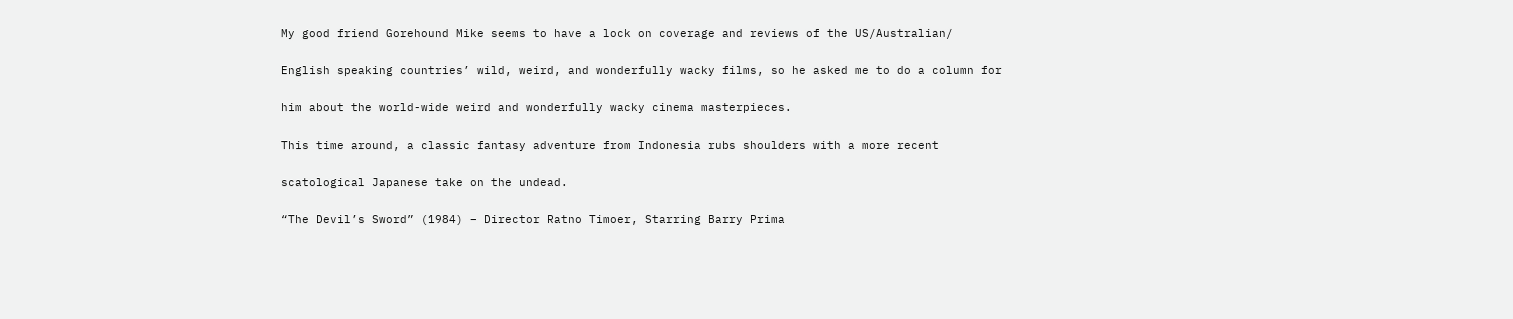My good friend Gorehound Mike seems to have a lock on coverage and reviews of the US/Australian/

English speaking countries’ wild, weird, and wonderfully wacky films, so he asked me to do a column for

him about the world-wide weird and wonderfully wacky cinema masterpieces.

This time around, a classic fantasy adventure from Indonesia rubs shoulders with a more recent

scatological Japanese take on the undead.

“The Devil’s Sword” (1984) – Director Ratno Timoer, Starring Barry Prima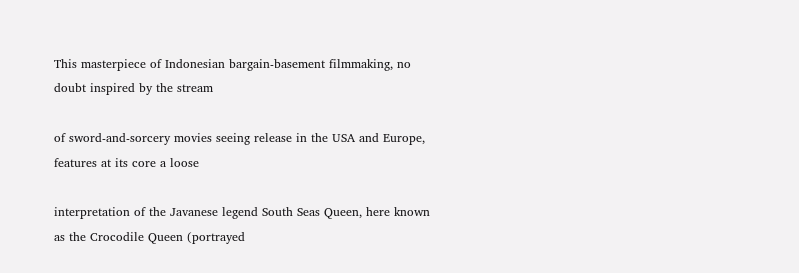This masterpiece of Indonesian bargain-basement filmmaking, no doubt inspired by the stream

of sword-and-sorcery movies seeing release in the USA and Europe, features at its core a loose

interpretation of the Javanese legend South Seas Queen, here known as the Crocodile Queen (portrayed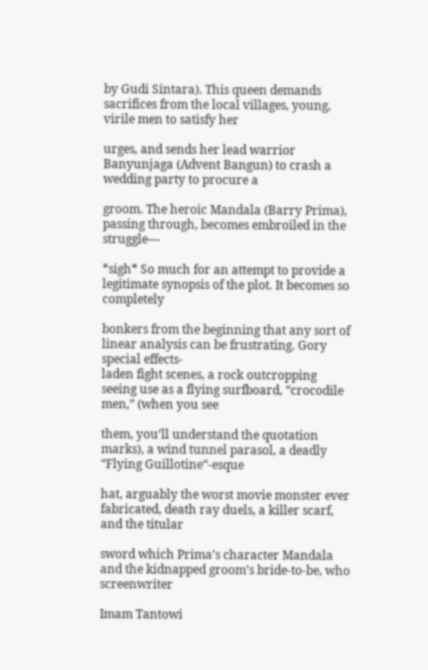by Gudi Sintara). This queen demands sacrifices from the local villages, young, virile men to satisfy her

urges, and sends her lead warrior Banyunjaga (Advent Bangun) to crash a wedding party to procure a

groom. The heroic Mandala (Barry Prima), passing through, becomes embroiled in the struggle—

*sigh* So much for an attempt to provide a legitimate synopsis of the plot. It becomes so completely

bonkers from the beginning that any sort of linear analysis can be frustrating. Gory special effects-
laden fight scenes, a rock outcropping seeing use as a flying surfboard, “crocodile men,” (when you see

them, you’ll understand the quotation marks), a wind tunnel parasol, a deadly “Flying Guillotine“-esque

hat, arguably the worst movie monster ever fabricated, death ray duels, a killer scarf, and the titular

sword which Prima’s character Mandala and the kidnapped groom’s bride-to-be, who screenwriter

Imam Tantowi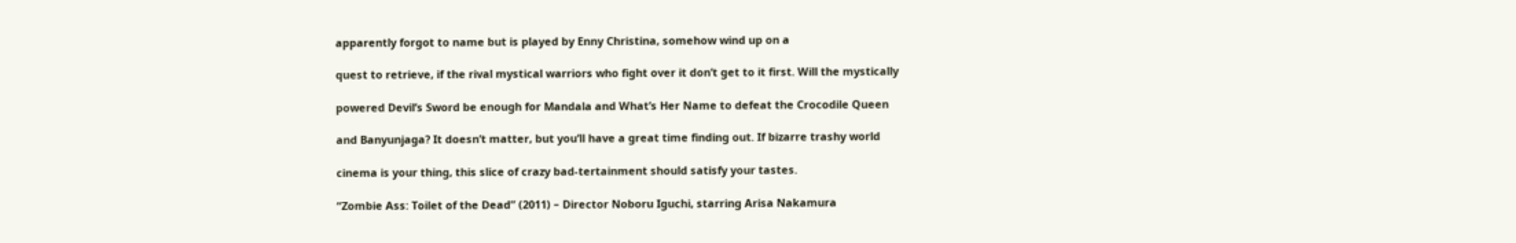apparently forgot to name but is played by Enny Christina, somehow wind up on a

quest to retrieve, if the rival mystical warriors who fight over it don’t get to it first. Will the mystically

powered Devil’s Sword be enough for Mandala and What’s Her Name to defeat the Crocodile Queen

and Banyunjaga? It doesn’t matter, but you’ll have a great time finding out. If bizarre trashy world

cinema is your thing, this slice of crazy bad-tertainment should satisfy your tastes.

“Zombie Ass: Toilet of the Dead” (2011) – Director Noboru Iguchi, starring Arisa Nakamura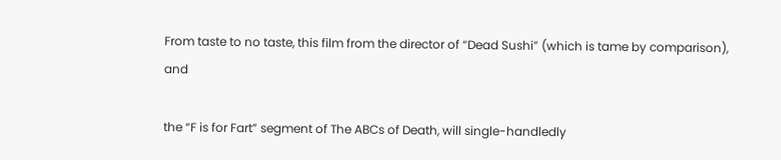From taste to no taste, this film from the director of “Dead Sushi” (which is tame by comparison), and

the “F is for Fart” segment of The ABCs of Death, will single-handledly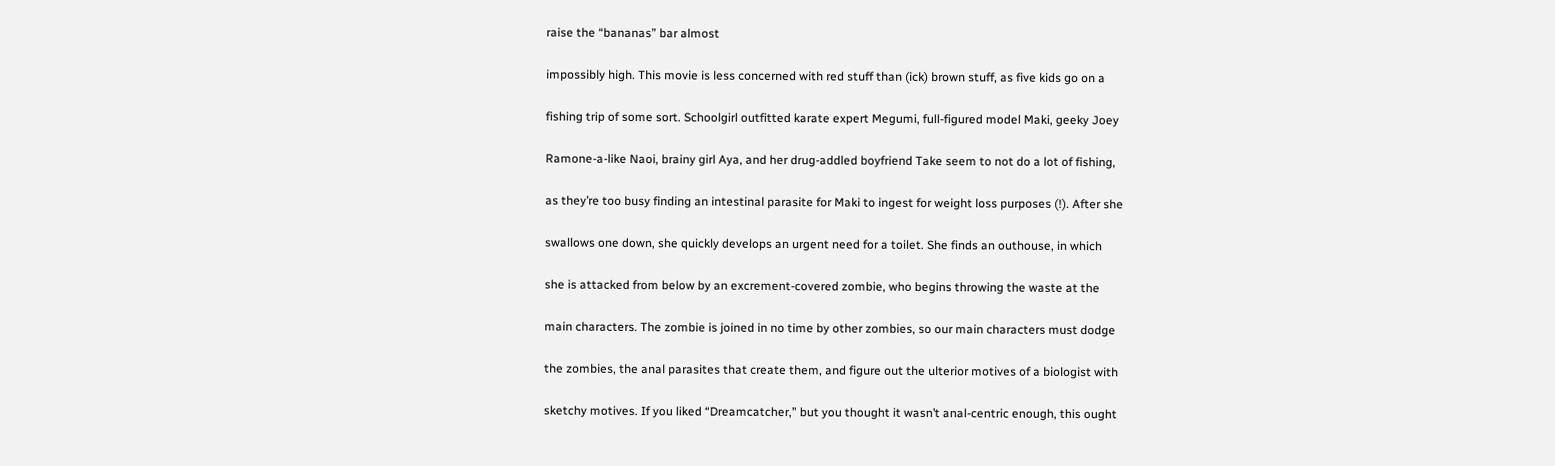raise the “bananas” bar almost

impossibly high. This movie is less concerned with red stuff than (ick) brown stuff, as five kids go on a

fishing trip of some sort. Schoolgirl outfitted karate expert Megumi, full-figured model Maki, geeky Joey

Ramone-a-like Naoi, brainy girl Aya, and her drug-addled boyfriend Take seem to not do a lot of fishing,

as they’re too busy finding an intestinal parasite for Maki to ingest for weight loss purposes (!). After she

swallows one down, she quickly develops an urgent need for a toilet. She finds an outhouse, in which

she is attacked from below by an excrement-covered zombie, who begins throwing the waste at the

main characters. The zombie is joined in no time by other zombies, so our main characters must dodge

the zombies, the anal parasites that create them, and figure out the ulterior motives of a biologist with

sketchy motives. If you liked “Dreamcatcher,” but you thought it wasn’t anal-centric enough, this ought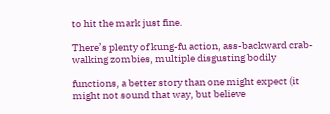to hit the mark just fine.

There’s plenty of kung-fu action, ass-backward crab-walking zombies, multiple disgusting bodily

functions, a better story than one might expect (it might not sound that way, but believe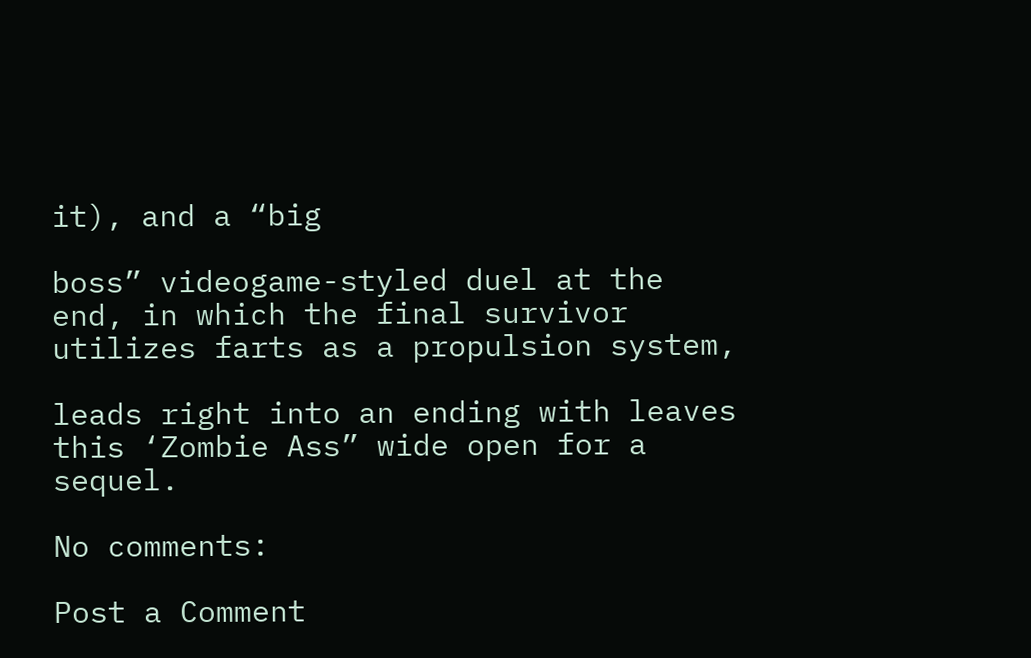it), and a “big

boss” videogame-styled duel at the end, in which the final survivor utilizes farts as a propulsion system,

leads right into an ending with leaves this ‘Zombie Ass” wide open for a sequel.

No comments:

Post a Comment